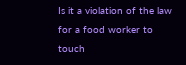Is it a violation of the law for a food worker to touch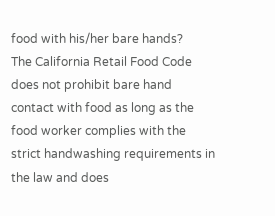food with his/her bare hands?
The California Retail Food Code does not prohibit bare hand contact with food as long as the food worker complies with the strict handwashing requirements in the law and does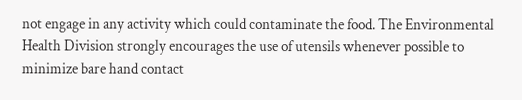not engage in any activity which could contaminate the food. The Environmental Health Division strongly encourages the use of utensils whenever possible to minimize bare hand contact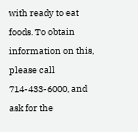with ready to eat foods. To obtain information on this, please call 714-433-6000, and ask for the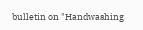bulletin on "Handwashing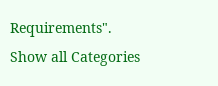Requirements".
Show all Categories